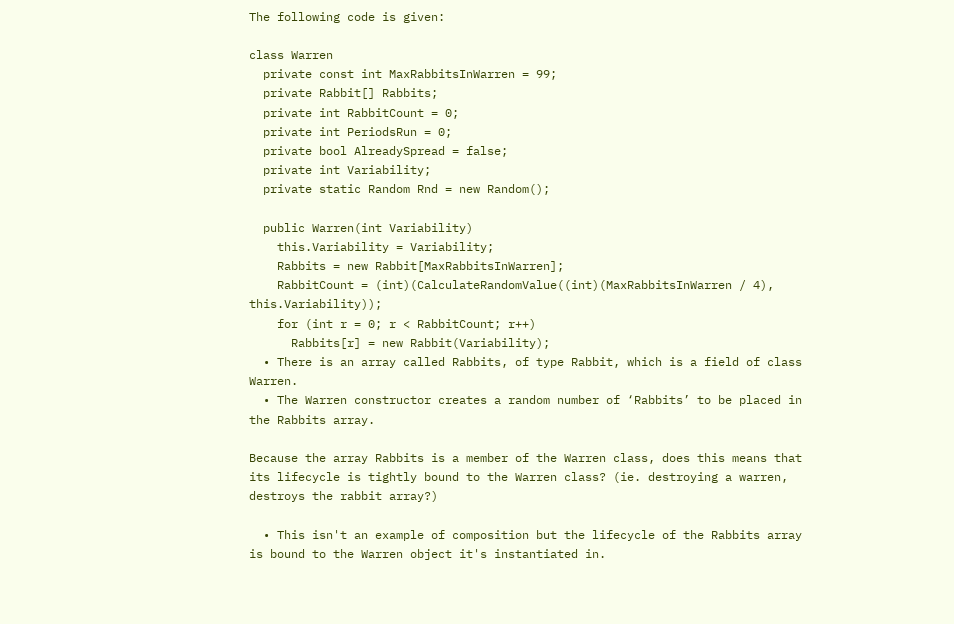The following code is given:

class Warren
  private const int MaxRabbitsInWarren = 99;
  private Rabbit[] Rabbits;
  private int RabbitCount = 0;
  private int PeriodsRun = 0;
  private bool AlreadySpread = false;
  private int Variability;
  private static Random Rnd = new Random();

  public Warren(int Variability)
    this.Variability = Variability;
    Rabbits = new Rabbit[MaxRabbitsInWarren];
    RabbitCount = (int)(CalculateRandomValue((int)(MaxRabbitsInWarren / 4), this.Variability));
    for (int r = 0; r < RabbitCount; r++)
      Rabbits[r] = new Rabbit(Variability);
  • There is an array called Rabbits, of type Rabbit, which is a field of class Warren.
  • The Warren constructor creates a random number of ‘Rabbits’ to be placed in the Rabbits array.

Because the array Rabbits is a member of the Warren class, does this means that its lifecycle is tightly bound to the Warren class? (ie. destroying a warren, destroys the rabbit array?)

  • This isn't an example of composition but the lifecycle of the Rabbits array is bound to the Warren object it's instantiated in.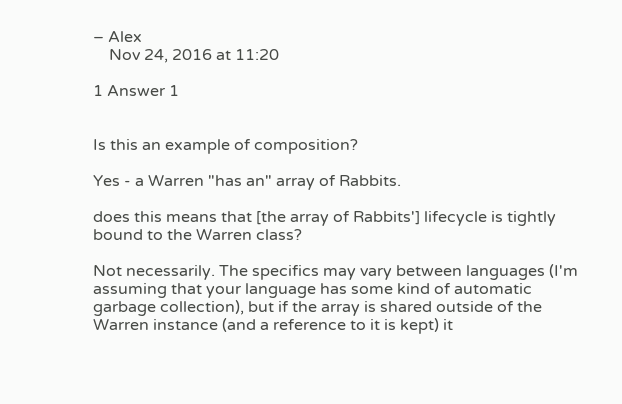– Alex
    Nov 24, 2016 at 11:20

1 Answer 1


Is this an example of composition?

Yes - a Warren "has an" array of Rabbits.

does this means that [the array of Rabbits'] lifecycle is tightly bound to the Warren class?

Not necessarily. The specifics may vary between languages (I'm assuming that your language has some kind of automatic garbage collection), but if the array is shared outside of the Warren instance (and a reference to it is kept) it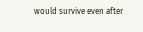would survive even after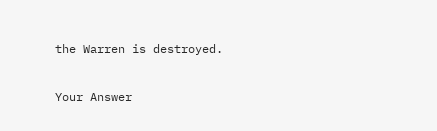the Warren is destroyed.

Your Answer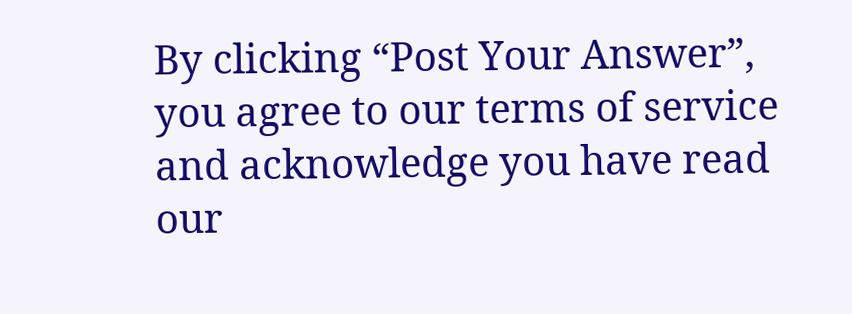By clicking “Post Your Answer”, you agree to our terms of service and acknowledge you have read our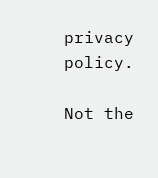privacy policy.

Not the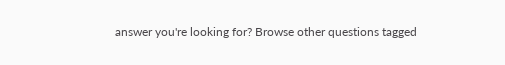answer you're looking for? Browse other questions tagged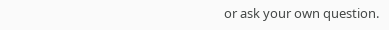or ask your own question.